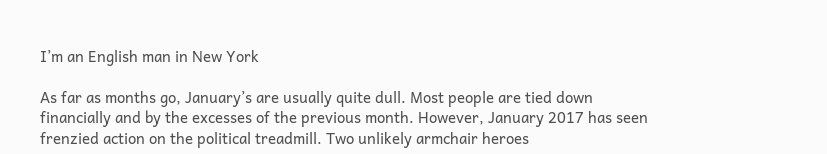I’m an English man in New York

As far as months go, January’s are usually quite dull. Most people are tied down financially and by the excesses of the previous month. However, January 2017 has seen frenzied action on the political treadmill. Two unlikely armchair heroes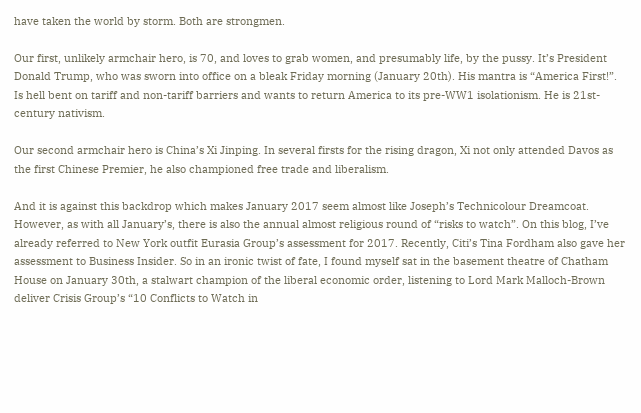have taken the world by storm. Both are strongmen.

Our first, unlikely armchair hero, is 70, and loves to grab women, and presumably life, by the pussy. It’s President Donald Trump, who was sworn into office on a bleak Friday morning (January 20th). His mantra is “America First!”. Is hell bent on tariff and non-tariff barriers and wants to return America to its pre-WW1 isolationism. He is 21st-century nativism.

Our second armchair hero is China’s Xi Jinping. In several firsts for the rising dragon, Xi not only attended Davos as the first Chinese Premier, he also championed free trade and liberalism.

And it is against this backdrop which makes January 2017 seem almost like Joseph’s Technicolour Dreamcoat. However, as with all January’s, there is also the annual almost religious round of “risks to watch”. On this blog, I’ve already referred to New York outfit Eurasia Group’s assessment for 2017. Recently, Citi’s Tina Fordham also gave her assessment to Business Insider. So in an ironic twist of fate, I found myself sat in the basement theatre of Chatham House on January 30th, a stalwart champion of the liberal economic order, listening to Lord Mark Malloch-Brown deliver Crisis Group’s “10 Conflicts to Watch in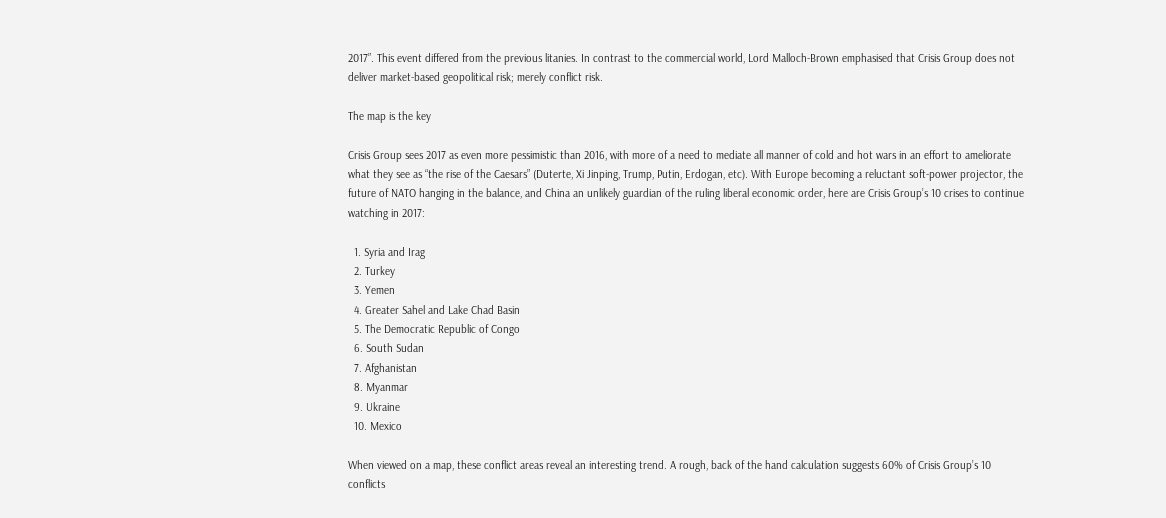2017”. This event differed from the previous litanies. In contrast to the commercial world, Lord Malloch-Brown emphasised that Crisis Group does not deliver market-based geopolitical risk; merely conflict risk.

The map is the key

Crisis Group sees 2017 as even more pessimistic than 2016, with more of a need to mediate all manner of cold and hot wars in an effort to ameliorate what they see as “the rise of the Caesars” (Duterte, Xi Jinping, Trump, Putin, Erdogan, etc). With Europe becoming a reluctant soft-power projector, the future of NATO hanging in the balance, and China an unlikely guardian of the ruling liberal economic order, here are Crisis Group’s 10 crises to continue watching in 2017:

  1. Syria and Irag
  2. Turkey
  3. Yemen
  4. Greater Sahel and Lake Chad Basin
  5. The Democratic Republic of Congo
  6. South Sudan
  7. Afghanistan
  8. Myanmar
  9. Ukraine
  10. Mexico

When viewed on a map, these conflict areas reveal an interesting trend. A rough, back of the hand calculation suggests 60% of Crisis Group’s 10 conflicts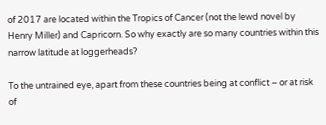of 2017 are located within the Tropics of Cancer (not the lewd novel by Henry Miller) and Capricorn. So why exactly are so many countries within this narrow latitude at loggerheads?

To the untrained eye, apart from these countries being at conflict – or at risk of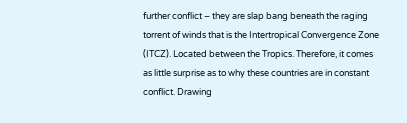further conflict – they are slap bang beneath the raging torrent of winds that is the Intertropical Convergence Zone (ITCZ). Located between the Tropics. Therefore, it comes as little surprise as to why these countries are in constant conflict. Drawing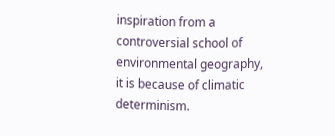inspiration from a controversial school of environmental geography, it is because of climatic determinism.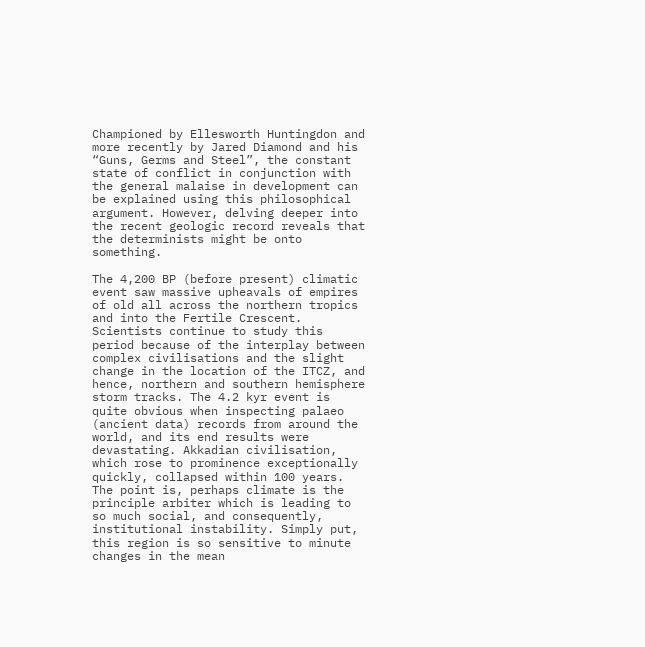Championed by Ellesworth Huntingdon and more recently by Jared Diamond and his “Guns, Germs and Steel”, the constant state of conflict in conjunction with the general malaise in development can be explained using this philosophical argument. However, delving deeper into the recent geologic record reveals that the determinists might be onto something.

The 4,200 BP (before present) climatic event saw massive upheavals of empires of old all across the northern tropics and into the Fertile Crescent. Scientists continue to study this period because of the interplay between complex civilisations and the slight change in the location of the ITCZ, and hence, northern and southern hemisphere storm tracks. The 4.2 kyr event is quite obvious when inspecting palaeo (ancient data) records from around the world, and its end results were devastating. Akkadian civilisation, which rose to prominence exceptionally quickly, collapsed within 100 years. The point is, perhaps climate is the principle arbiter which is leading to so much social, and consequently, institutional instability. Simply put, this region is so sensitive to minute changes in the mean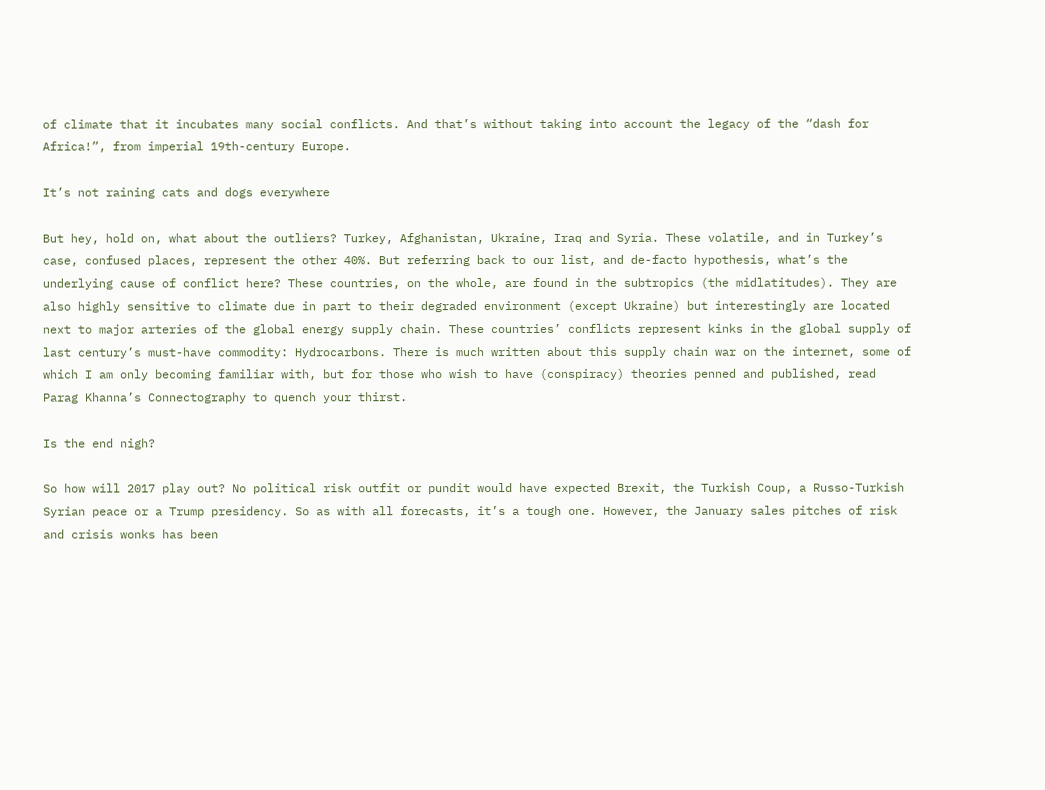of climate that it incubates many social conflicts. And that’s without taking into account the legacy of the “dash for Africa!”, from imperial 19th-century Europe.

It’s not raining cats and dogs everywhere

But hey, hold on, what about the outliers? Turkey, Afghanistan, Ukraine, Iraq and Syria. These volatile, and in Turkey’s case, confused places, represent the other 40%. But referring back to our list, and de-facto hypothesis, what’s the underlying cause of conflict here? These countries, on the whole, are found in the subtropics (the midlatitudes). They are also highly sensitive to climate due in part to their degraded environment (except Ukraine) but interestingly are located next to major arteries of the global energy supply chain. These countries’ conflicts represent kinks in the global supply of last century’s must-have commodity: Hydrocarbons. There is much written about this supply chain war on the internet, some of which I am only becoming familiar with, but for those who wish to have (conspiracy) theories penned and published, read Parag Khanna’s Connectography to quench your thirst.

Is the end nigh?

So how will 2017 play out? No political risk outfit or pundit would have expected Brexit, the Turkish Coup, a Russo-Turkish Syrian peace or a Trump presidency. So as with all forecasts, it’s a tough one. However, the January sales pitches of risk and crisis wonks has been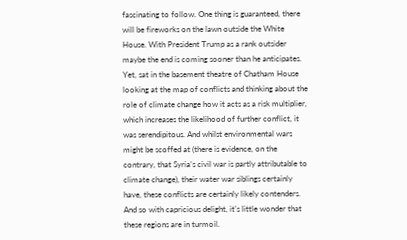fascinating to follow. One thing is guaranteed, there will be fireworks on the lawn outside the White House. With President Trump as a rank outsider maybe the end is coming sooner than he anticipates. Yet, sat in the basement theatre of Chatham House looking at the map of conflicts and thinking about the role of climate change how it acts as a risk multiplier, which increases the likelihood of further conflict, it was serendipitous. And whilst environmental wars might be scoffed at (there is evidence, on the contrary, that Syria’s civil war is partly attributable to climate change), their water war siblings certainly have, these conflicts are certainly likely contenders. And so with capricious delight, it’s little wonder that these regions are in turmoil.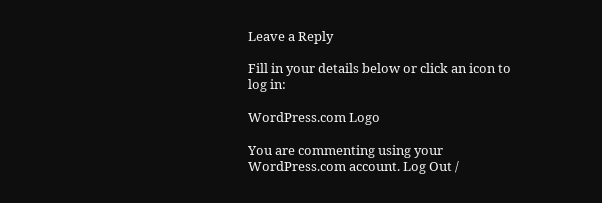Leave a Reply

Fill in your details below or click an icon to log in:

WordPress.com Logo

You are commenting using your WordPress.com account. Log Out /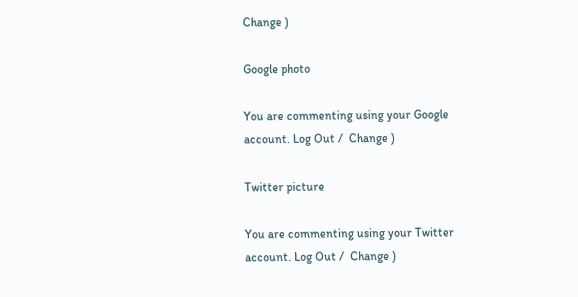Change )

Google photo

You are commenting using your Google account. Log Out /  Change )

Twitter picture

You are commenting using your Twitter account. Log Out /  Change )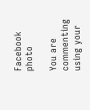Facebook photo

You are commenting using your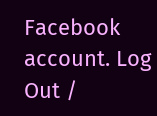Facebook account. Log Out /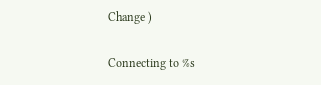Change )

Connecting to %s